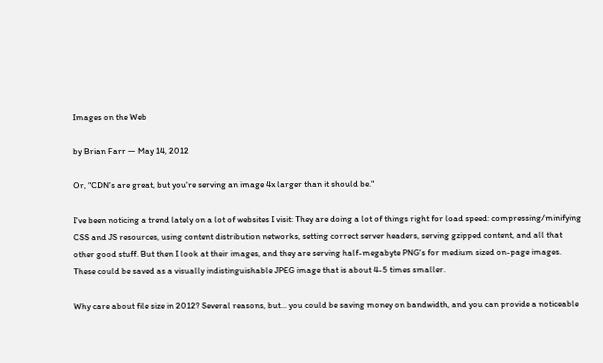Images on the Web

by Brian Farr — May 14, 2012

Or, "CDN's are great, but you're serving an image 4x larger than it should be."

I've been noticing a trend lately on a lot of websites I visit: They are doing a lot of things right for load speed: compressing/minifying CSS and JS resources, using content distribution networks, setting correct server headers, serving gzipped content, and all that other good stuff. But then I look at their images, and they are serving half-megabyte PNG's for medium sized on-page images. These could be saved as a visually indistinguishable JPEG image that is about 4-5 times smaller.

Why care about file size in 2012? Several reasons, but... you could be saving money on bandwidth, and you can provide a noticeable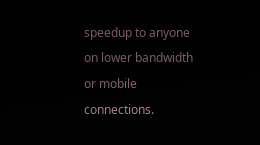speedup to anyone on lower bandwidth or mobile connections.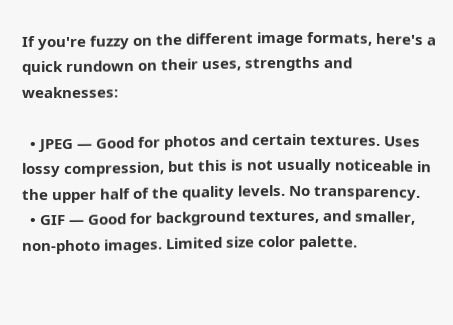If you're fuzzy on the different image formats, here's a quick rundown on their uses, strengths and weaknesses:

  • JPEG — Good for photos and certain textures. Uses lossy compression, but this is not usually noticeable in the upper half of the quality levels. No transparency.
  • GIF — Good for background textures, and smaller, non-photo images. Limited size color palette.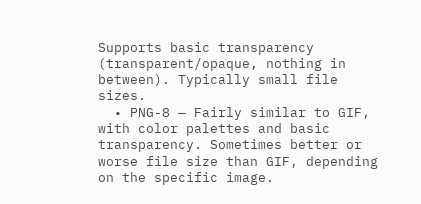Supports basic transparency (transparent/opaque, nothing in between). Typically small file sizes.
  • PNG-8 — Fairly similar to GIF, with color palettes and basic transparency. Sometimes better or worse file size than GIF, depending on the specific image.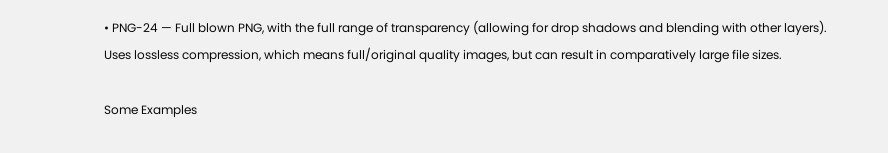• PNG-24 — Full blown PNG, with the full range of transparency (allowing for drop shadows and blending with other layers). Uses lossless compression, which means full/original quality images, but can result in comparatively large file sizes.

Some Examples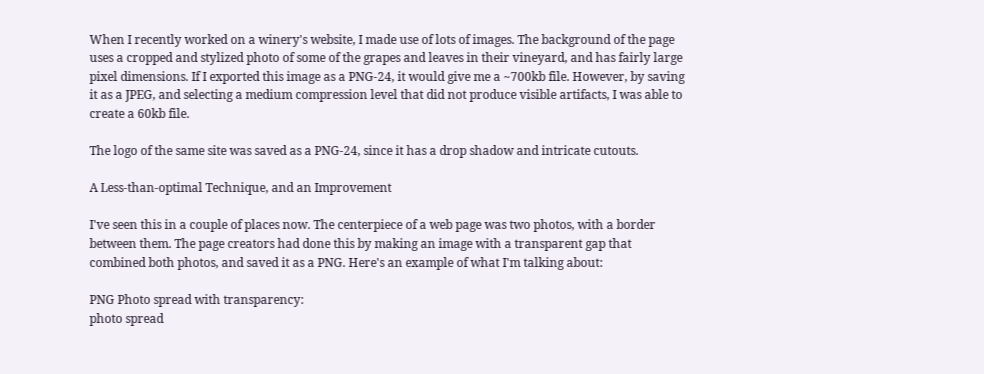When I recently worked on a winery's website, I made use of lots of images. The background of the page uses a cropped and stylized photo of some of the grapes and leaves in their vineyard, and has fairly large pixel dimensions. If I exported this image as a PNG-24, it would give me a ~700kb file. However, by saving it as a JPEG, and selecting a medium compression level that did not produce visible artifacts, I was able to create a 60kb file.

The logo of the same site was saved as a PNG-24, since it has a drop shadow and intricate cutouts.

A Less-than-optimal Technique, and an Improvement

I've seen this in a couple of places now. The centerpiece of a web page was two photos, with a border between them. The page creators had done this by making an image with a transparent gap that combined both photos, and saved it as a PNG. Here's an example of what I'm talking about:

PNG Photo spread with transparency:
photo spread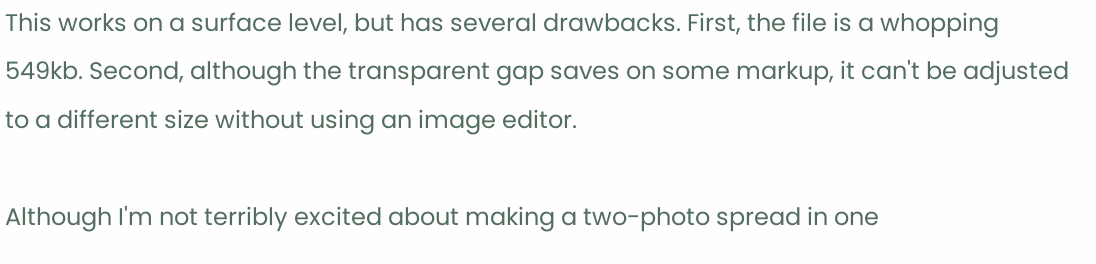This works on a surface level, but has several drawbacks. First, the file is a whopping 549kb. Second, although the transparent gap saves on some markup, it can't be adjusted to a different size without using an image editor.

Although I'm not terribly excited about making a two-photo spread in one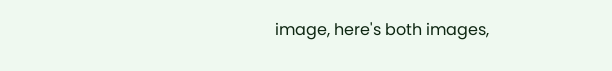image, here's both images,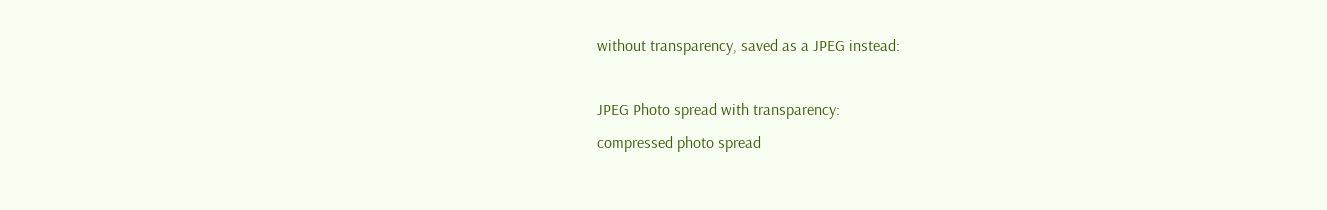without transparency, saved as a JPEG instead:

JPEG Photo spread with transparency:
compressed photo spread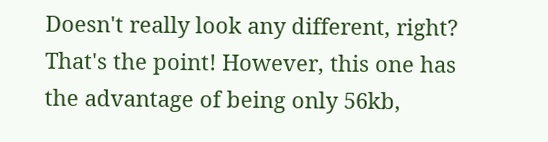Doesn't really look any different, right? That's the point! However, this one has the advantage of being only 56kb,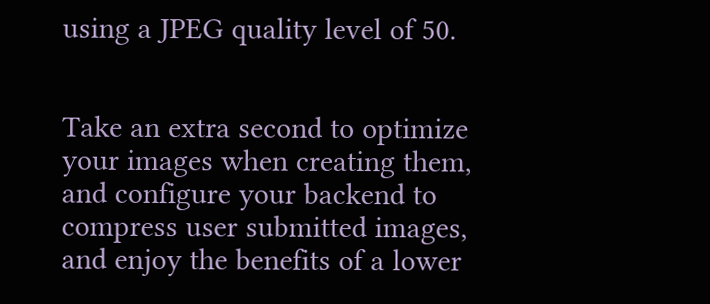using a JPEG quality level of 50.


Take an extra second to optimize your images when creating them, and configure your backend to compress user submitted images, and enjoy the benefits of a lower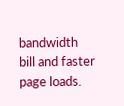bandwidth bill and faster page loads.